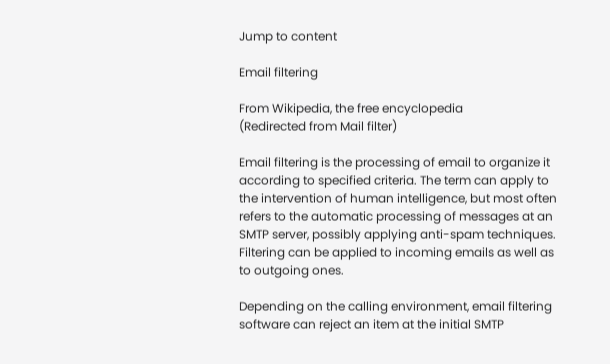Jump to content

Email filtering

From Wikipedia, the free encyclopedia
(Redirected from Mail filter)

Email filtering is the processing of email to organize it according to specified criteria. The term can apply to the intervention of human intelligence, but most often refers to the automatic processing of messages at an SMTP server, possibly applying anti-spam techniques. Filtering can be applied to incoming emails as well as to outgoing ones.

Depending on the calling environment, email filtering software can reject an item at the initial SMTP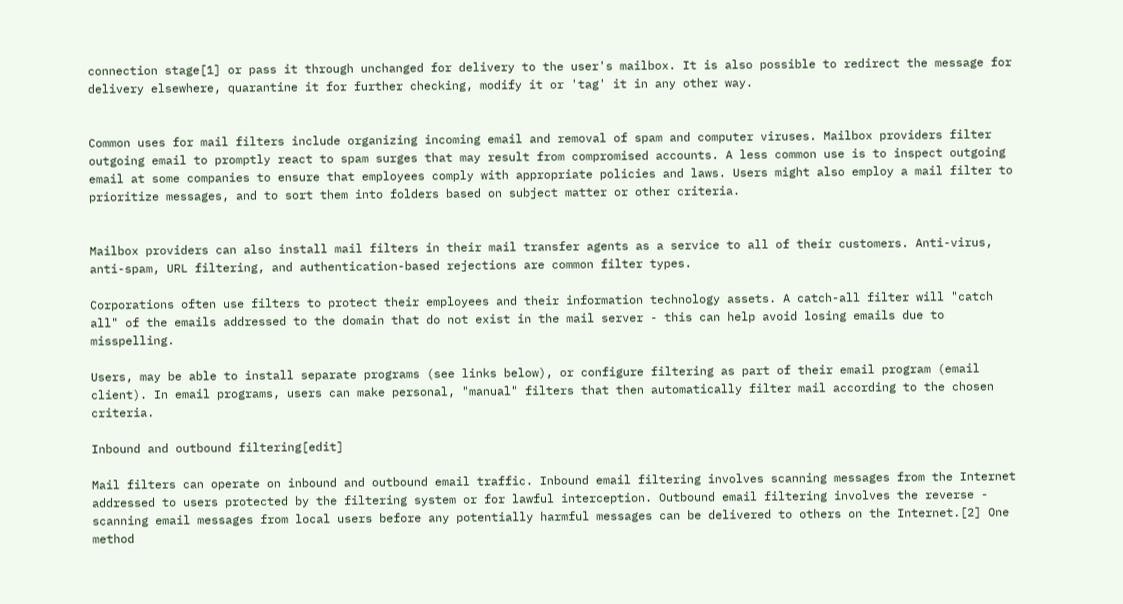connection stage[1] or pass it through unchanged for delivery to the user's mailbox. It is also possible to redirect the message for delivery elsewhere, quarantine it for further checking, modify it or 'tag' it in any other way.


Common uses for mail filters include organizing incoming email and removal of spam and computer viruses. Mailbox providers filter outgoing email to promptly react to spam surges that may result from compromised accounts. A less common use is to inspect outgoing email at some companies to ensure that employees comply with appropriate policies and laws. Users might also employ a mail filter to prioritize messages, and to sort them into folders based on subject matter or other criteria.


Mailbox providers can also install mail filters in their mail transfer agents as a service to all of their customers. Anti-virus, anti-spam, URL filtering, and authentication-based rejections are common filter types.

Corporations often use filters to protect their employees and their information technology assets. A catch-all filter will "catch all" of the emails addressed to the domain that do not exist in the mail server - this can help avoid losing emails due to misspelling.

Users, may be able to install separate programs (see links below), or configure filtering as part of their email program (email client). In email programs, users can make personal, "manual" filters that then automatically filter mail according to the chosen criteria.

Inbound and outbound filtering[edit]

Mail filters can operate on inbound and outbound email traffic. Inbound email filtering involves scanning messages from the Internet addressed to users protected by the filtering system or for lawful interception. Outbound email filtering involves the reverse - scanning email messages from local users before any potentially harmful messages can be delivered to others on the Internet.[2] One method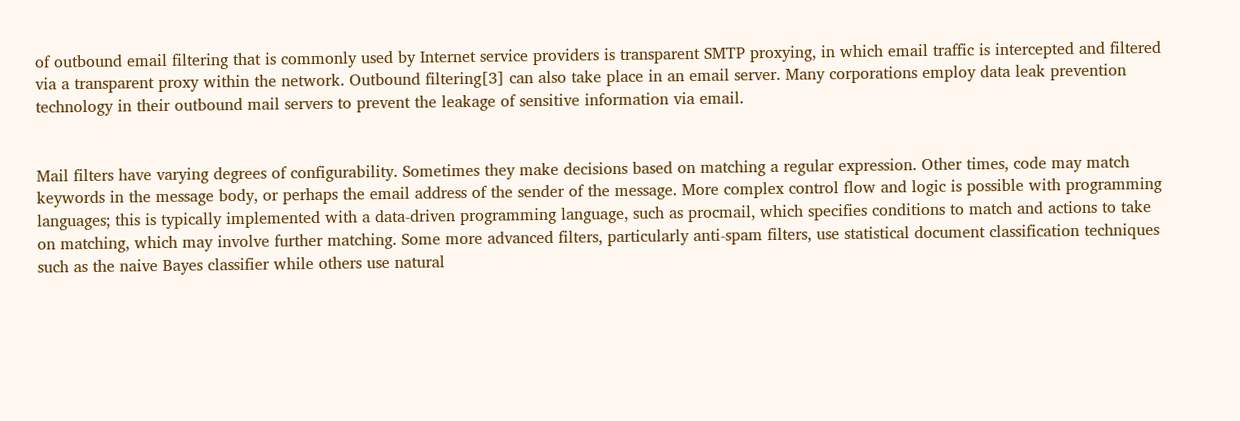of outbound email filtering that is commonly used by Internet service providers is transparent SMTP proxying, in which email traffic is intercepted and filtered via a transparent proxy within the network. Outbound filtering[3] can also take place in an email server. Many corporations employ data leak prevention technology in their outbound mail servers to prevent the leakage of sensitive information via email.


Mail filters have varying degrees of configurability. Sometimes they make decisions based on matching a regular expression. Other times, code may match keywords in the message body, or perhaps the email address of the sender of the message. More complex control flow and logic is possible with programming languages; this is typically implemented with a data-driven programming language, such as procmail, which specifies conditions to match and actions to take on matching, which may involve further matching. Some more advanced filters, particularly anti-spam filters, use statistical document classification techniques such as the naive Bayes classifier while others use natural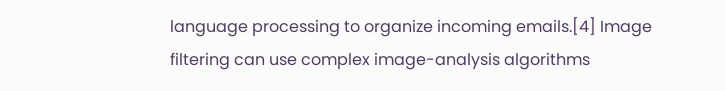language processing to organize incoming emails.[4] Image filtering can use complex image-analysis algorithms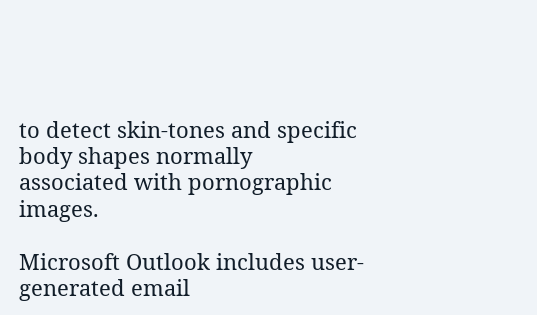to detect skin-tones and specific body shapes normally associated with pornographic images.

Microsoft Outlook includes user-generated email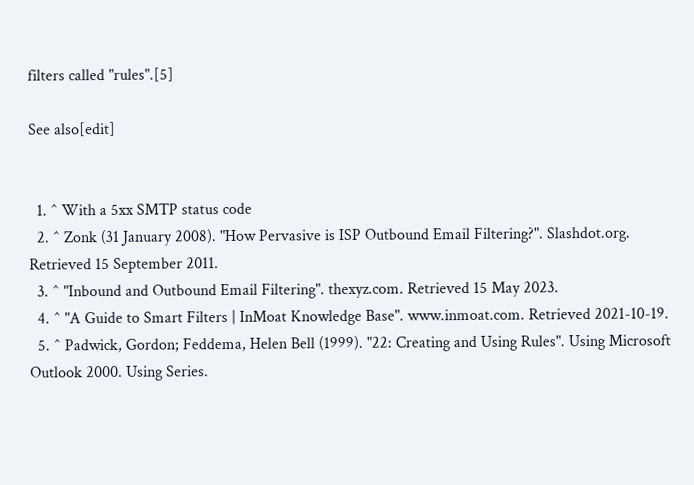filters called "rules".[5]

See also[edit]


  1. ^ With a 5xx SMTP status code
  2. ^ Zonk (31 January 2008). "How Pervasive is ISP Outbound Email Filtering?". Slashdot.org. Retrieved 15 September 2011.
  3. ^ "Inbound and Outbound Email Filtering". thexyz.com. Retrieved 15 May 2023.
  4. ^ "A Guide to Smart Filters | InMoat Knowledge Base". www.inmoat.com. Retrieved 2021-10-19.
  5. ^ Padwick, Gordon; Feddema, Helen Bell (1999). "22: Creating and Using Rules". Using Microsoft Outlook 2000. Using Series.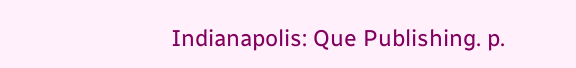Indianapolis: Que Publishing. p.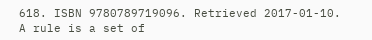618. ISBN 9780789719096. Retrieved 2017-01-10. A rule is a set of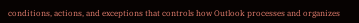conditions, actions, and exceptions that controls how Outlook processes and organizes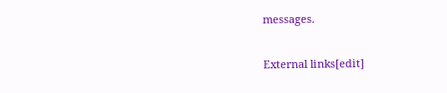messages.

External links[edit]